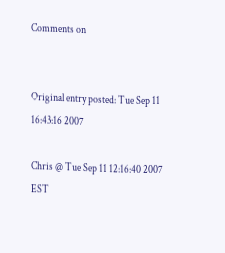Comments on


Original entry posted: Tue Sep 11 16:43:16 2007

Chris @ Tue Sep 11 12:16:40 2007 EST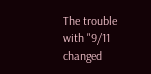The trouble with "9/11 changed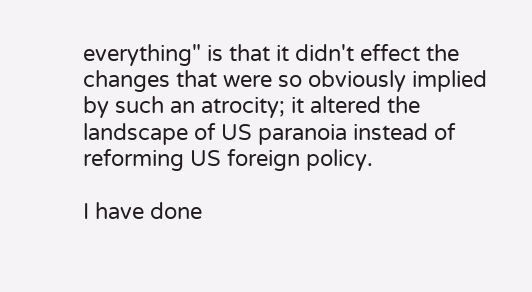everything" is that it didn't effect the changes that were so obviously implied by such an atrocity; it altered the landscape of US paranoia instead of reforming US foreign policy.

I have done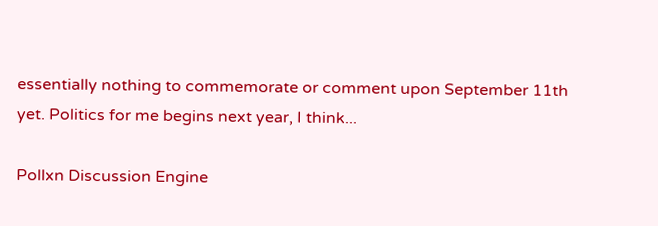essentially nothing to commemorate or comment upon September 11th yet. Politics for me begins next year, I think...

Pollxn Discussion Engine